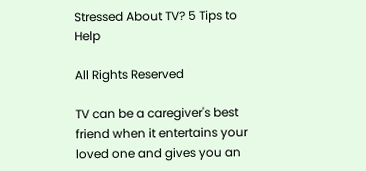Stressed About TV? 5 Tips to Help

All Rights Reserved

TV can be a caregiver's best friend when it entertains your loved one and gives you an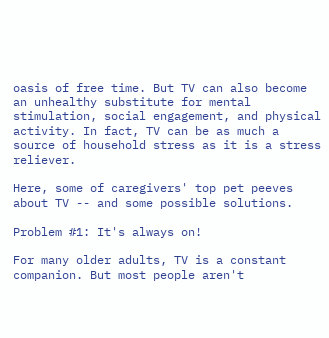oasis of free time. But TV can also become an unhealthy substitute for mental stimulation, social engagement, and physical activity. In fact, TV can be as much a source of household stress as it is a stress reliever.

Here, some of caregivers' top pet peeves about TV -- and some possible solutions.

Problem #1: It's always on!

For many older adults, TV is a constant companion. But most people aren't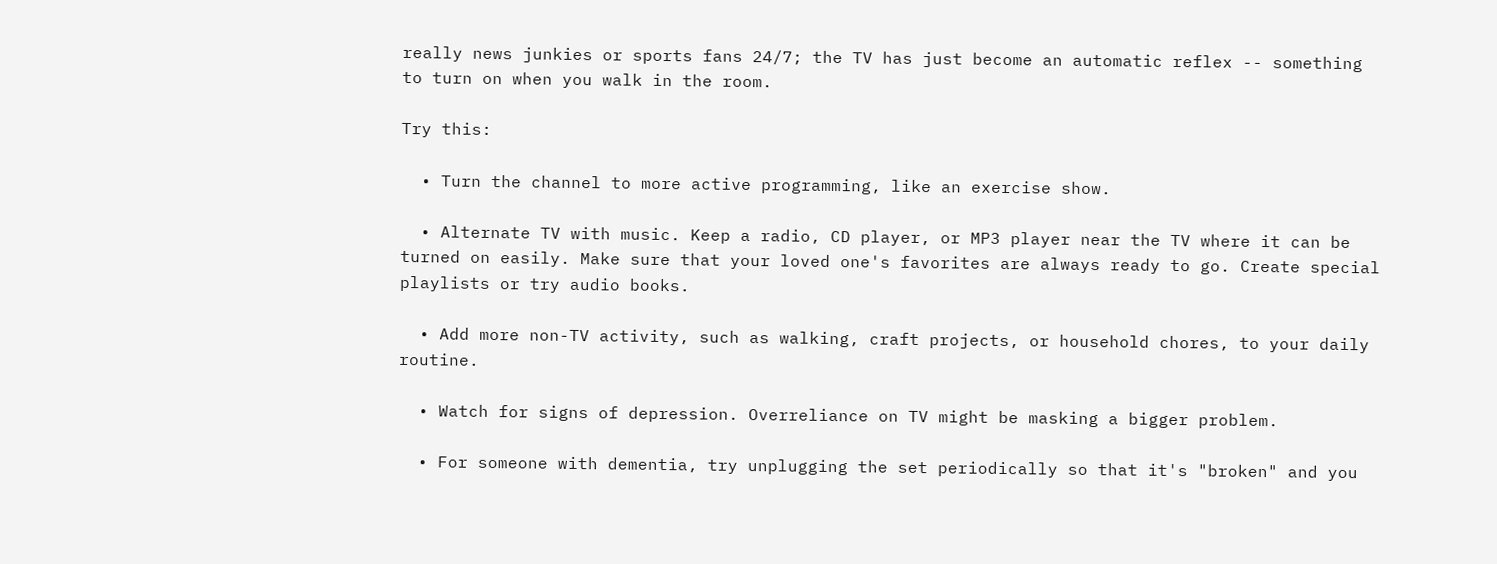really news junkies or sports fans 24/7; the TV has just become an automatic reflex -- something to turn on when you walk in the room.

Try this:

  • Turn the channel to more active programming, like an exercise show.

  • Alternate TV with music. Keep a radio, CD player, or MP3 player near the TV where it can be turned on easily. Make sure that your loved one's favorites are always ready to go. Create special playlists or try audio books.

  • Add more non-TV activity, such as walking, craft projects, or household chores, to your daily routine.

  • Watch for signs of depression. Overreliance on TV might be masking a bigger problem.

  • For someone with dementia, try unplugging the set periodically so that it's "broken" and you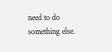need to do something else.